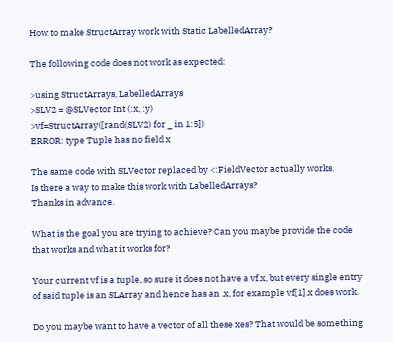How to make StructArray work with Static LabelledArray?

The following code does not work as expected:

>using StructArrays, LabelledArrays
>SLV2 = @SLVector Int (:x, :y)
>vf=StructArray([rand(SLV2) for _ in 1:5])
ERROR: type Tuple has no field x

The same code with SLVector replaced by <:FieldVector actually works.
Is there a way to make this work with LabelledArrays?
Thanks in advance.

What is the goal you are trying to achieve? Can you maybe provide the code that works and what it works for?

Your current vf is a tuple, so sure it does not have a vf.x, but every single entry of said tuple is an SLArray and hence has an .x, for example vf[1].x does work.

Do you maybe want to have a vector of all these xes? That would be something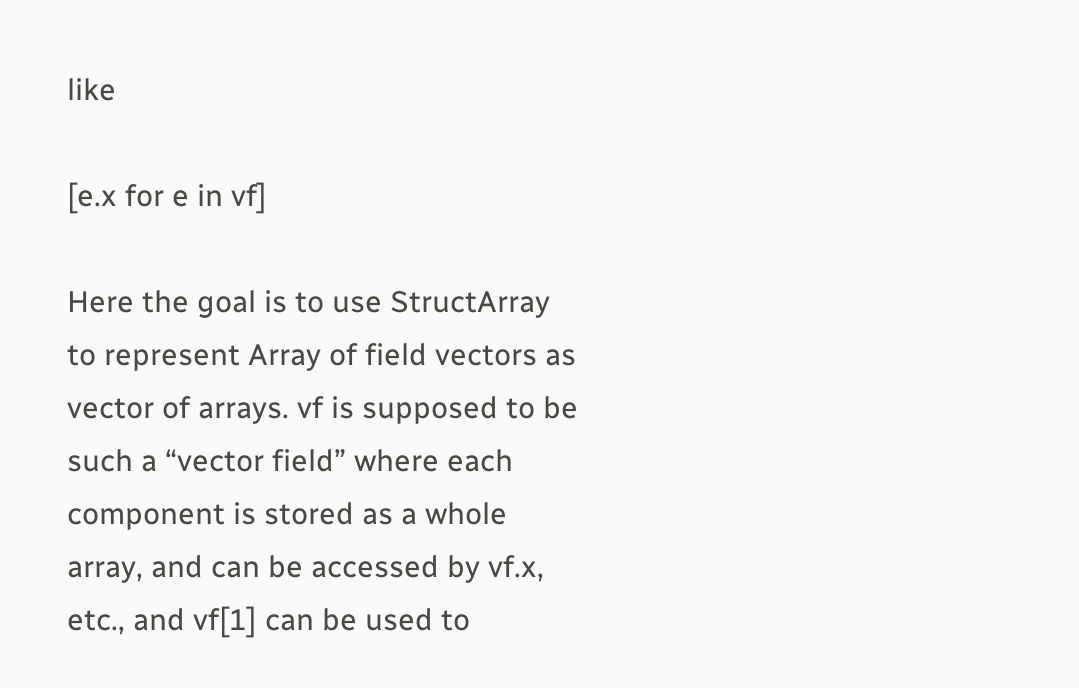like

[e.x for e in vf]

Here the goal is to use StructArray to represent Array of field vectors as vector of arrays. vf is supposed to be such a “vector field” where each component is stored as a whole array, and can be accessed by vf.x, etc., and vf[1] can be used to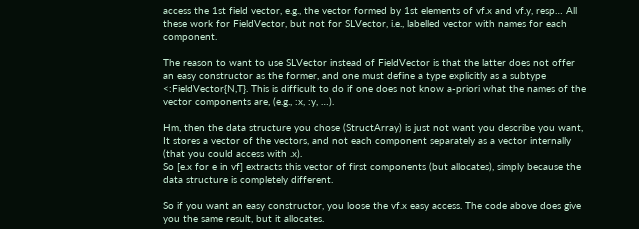access the 1st field vector, e.g., the vector formed by 1st elements of vf.x and vf.y, resp… All these work for FieldVector, but not for SLVector, i.e., labelled vector with names for each component.

The reason to want to use SLVector instead of FieldVector is that the latter does not offer an easy constructor as the former, and one must define a type explicitly as a subtype <:FieldVector{N,T}. This is difficult to do if one does not know a-priori what the names of the vector components are, (e.g., :x, :y, …).

Hm, then the data structure you chose (StructArray) is just not want you describe you want, It stores a vector of the vectors, and not each component separately as a vector internally (that you could access with .x).
So [e.x for e in vf] extracts this vector of first components (but allocates), simply because the data structure is completely different.

So if you want an easy constructor, you loose the vf.x easy access. The code above does give you the same result, but it allocates.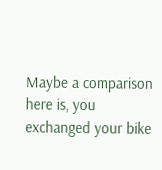Maybe a comparison here is, you exchanged your bike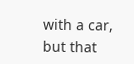with a car, but that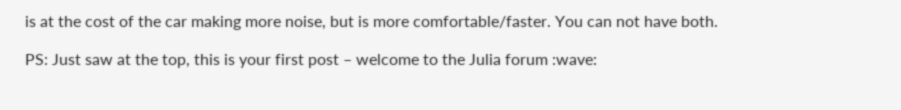is at the cost of the car making more noise, but is more comfortable/faster. You can not have both.

PS: Just saw at the top, this is your first post – welcome to the Julia forum :wave: